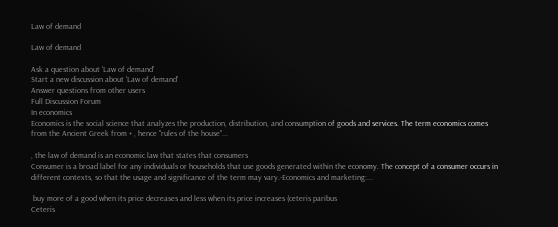Law of demand

Law of demand

Ask a question about 'Law of demand'
Start a new discussion about 'Law of demand'
Answer questions from other users
Full Discussion Forum
In economics
Economics is the social science that analyzes the production, distribution, and consumption of goods and services. The term economics comes from the Ancient Greek from + , hence "rules of the house"...

, the law of demand is an economic law that states that consumers
Consumer is a broad label for any individuals or households that use goods generated within the economy. The concept of a consumer occurs in different contexts, so that the usage and significance of the term may vary.-Economics and marketing:...

 buy more of a good when its price decreases and less when its price increases (ceteris paribus
Ceteris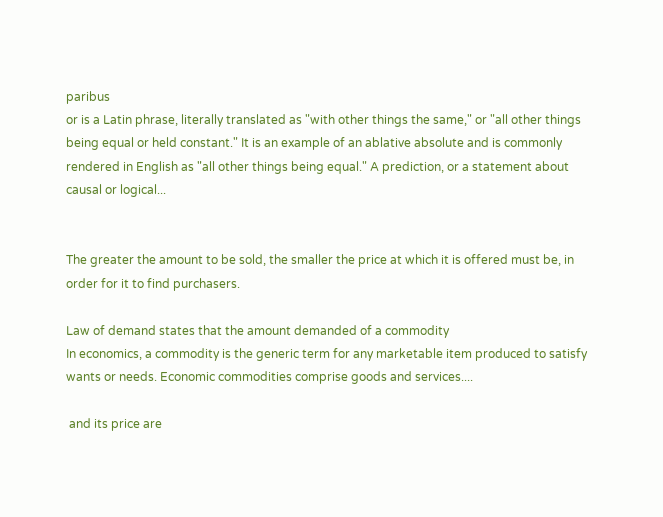paribus
or is a Latin phrase, literally translated as "with other things the same," or "all other things being equal or held constant." It is an example of an ablative absolute and is commonly rendered in English as "all other things being equal." A prediction, or a statement about causal or logical...


The greater the amount to be sold, the smaller the price at which it is offered must be, in order for it to find purchasers.

Law of demand states that the amount demanded of a commodity
In economics, a commodity is the generic term for any marketable item produced to satisfy wants or needs. Economic commodities comprise goods and services....

 and its price are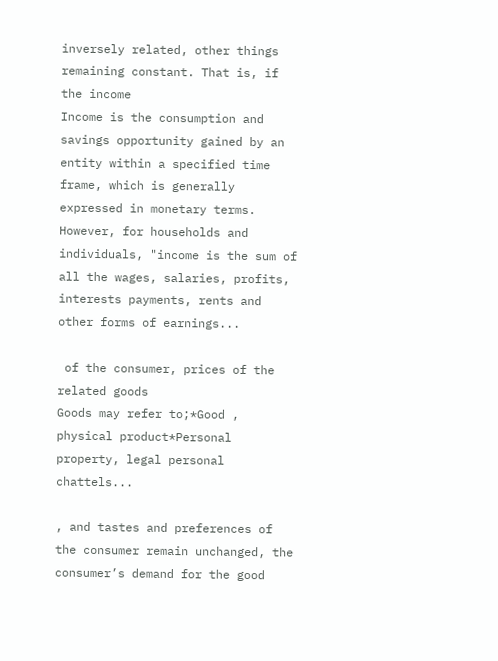inversely related, other things remaining constant. That is, if the income
Income is the consumption and savings opportunity gained by an entity within a specified time frame, which is generally expressed in monetary terms. However, for households and individuals, "income is the sum of all the wages, salaries, profits, interests payments, rents and other forms of earnings...

 of the consumer, prices of the related goods
Goods may refer to;*Good , physical product*Personal property, legal personal chattels...

, and tastes and preferences of the consumer remain unchanged, the consumer’s demand for the good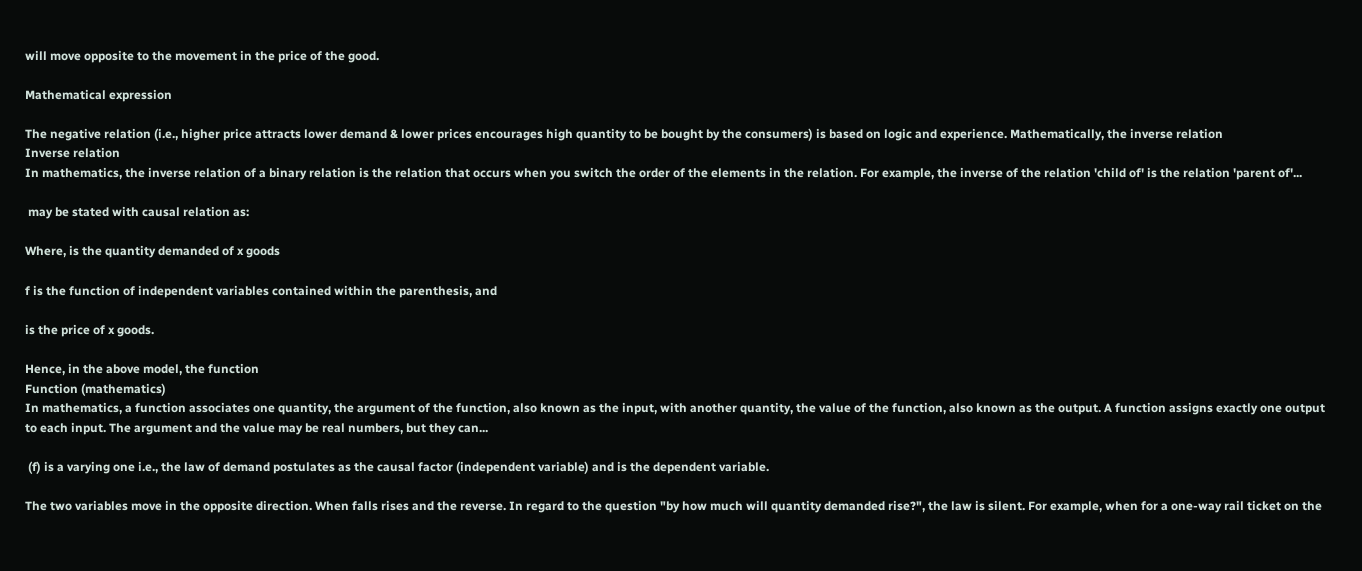will move opposite to the movement in the price of the good.

Mathematical expression

The negative relation (i.e., higher price attracts lower demand & lower prices encourages high quantity to be bought by the consumers) is based on logic and experience. Mathematically, the inverse relation
Inverse relation
In mathematics, the inverse relation of a binary relation is the relation that occurs when you switch the order of the elements in the relation. For example, the inverse of the relation 'child of' is the relation 'parent of'...

 may be stated with causal relation as:

Where, is the quantity demanded of x goods

f is the function of independent variables contained within the parenthesis, and

is the price of x goods.

Hence, in the above model, the function
Function (mathematics)
In mathematics, a function associates one quantity, the argument of the function, also known as the input, with another quantity, the value of the function, also known as the output. A function assigns exactly one output to each input. The argument and the value may be real numbers, but they can...

 (f) is a varying one i.e., the law of demand postulates as the causal factor (independent variable) and is the dependent variable.

The two variables move in the opposite direction. When falls rises and the reverse. In regard to the question "by how much will quantity demanded rise?", the law is silent. For example, when for a one-way rail ticket on the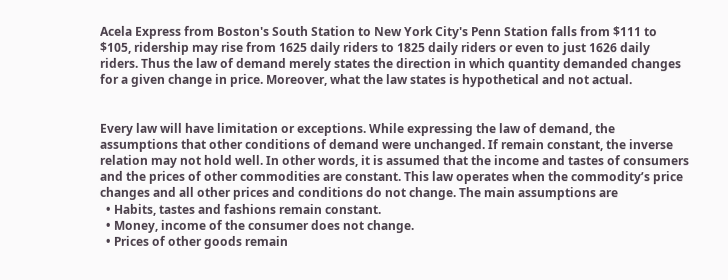Acela Express from Boston's South Station to New York City's Penn Station falls from $111 to $105, ridership may rise from 1625 daily riders to 1825 daily riders or even to just 1626 daily riders. Thus the law of demand merely states the direction in which quantity demanded changes for a given change in price. Moreover, what the law states is hypothetical and not actual.


Every law will have limitation or exceptions. While expressing the law of demand, the assumptions that other conditions of demand were unchanged. If remain constant, the inverse relation may not hold well. In other words, it is assumed that the income and tastes of consumers and the prices of other commodities are constant. This law operates when the commodity’s price changes and all other prices and conditions do not change. The main assumptions are
  • Habits, tastes and fashions remain constant.
  • Money, income of the consumer does not change.
  • Prices of other goods remain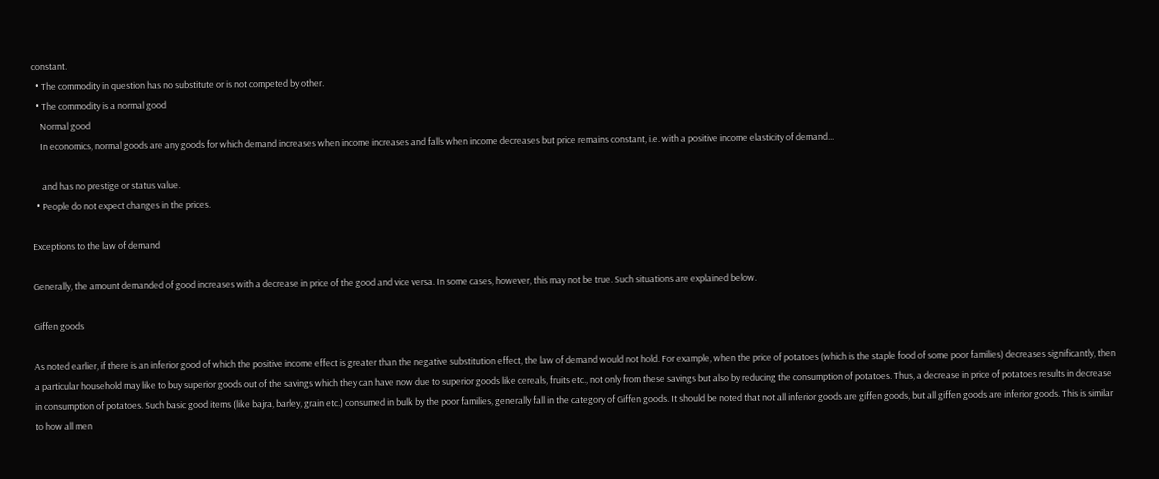constant.
  • The commodity in question has no substitute or is not competed by other.
  • The commodity is a normal good
    Normal good
    In economics, normal goods are any goods for which demand increases when income increases and falls when income decreases but price remains constant, i.e. with a positive income elasticity of demand...

     and has no prestige or status value.
  • People do not expect changes in the prices.

Exceptions to the law of demand

Generally, the amount demanded of good increases with a decrease in price of the good and vice versa. In some cases, however, this may not be true. Such situations are explained below.

Giffen goods

As noted earlier, if there is an inferior good of which the positive income effect is greater than the negative substitution effect, the law of demand would not hold. For example, when the price of potatoes (which is the staple food of some poor families) decreases significantly, then a particular household may like to buy superior goods out of the savings which they can have now due to superior goods like cereals, fruits etc., not only from these savings but also by reducing the consumption of potatoes. Thus, a decrease in price of potatoes results in decrease in consumption of potatoes. Such basic good items (like bajra, barley, grain etc.) consumed in bulk by the poor families, generally fall in the category of Giffen goods. It should be noted that not all inferior goods are giffen goods, but all giffen goods are inferior goods. This is similar to how all men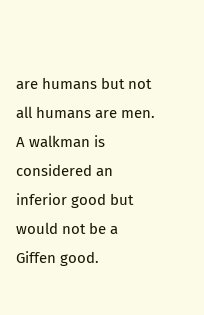are humans but not all humans are men. A walkman is considered an inferior good but would not be a Giffen good.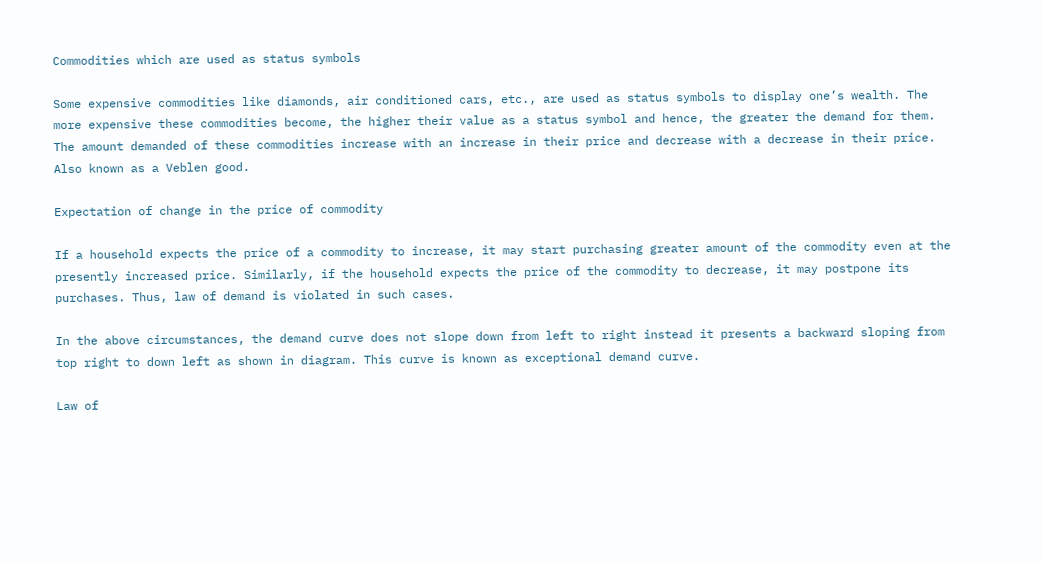Commodities which are used as status symbols

Some expensive commodities like diamonds, air conditioned cars, etc., are used as status symbols to display one’s wealth. The more expensive these commodities become, the higher their value as a status symbol and hence, the greater the demand for them. The amount demanded of these commodities increase with an increase in their price and decrease with a decrease in their price. Also known as a Veblen good.

Expectation of change in the price of commodity

If a household expects the price of a commodity to increase, it may start purchasing greater amount of the commodity even at the presently increased price. Similarly, if the household expects the price of the commodity to decrease, it may postpone its purchases. Thus, law of demand is violated in such cases.

In the above circumstances, the demand curve does not slope down from left to right instead it presents a backward sloping from top right to down left as shown in diagram. This curve is known as exceptional demand curve.

Law of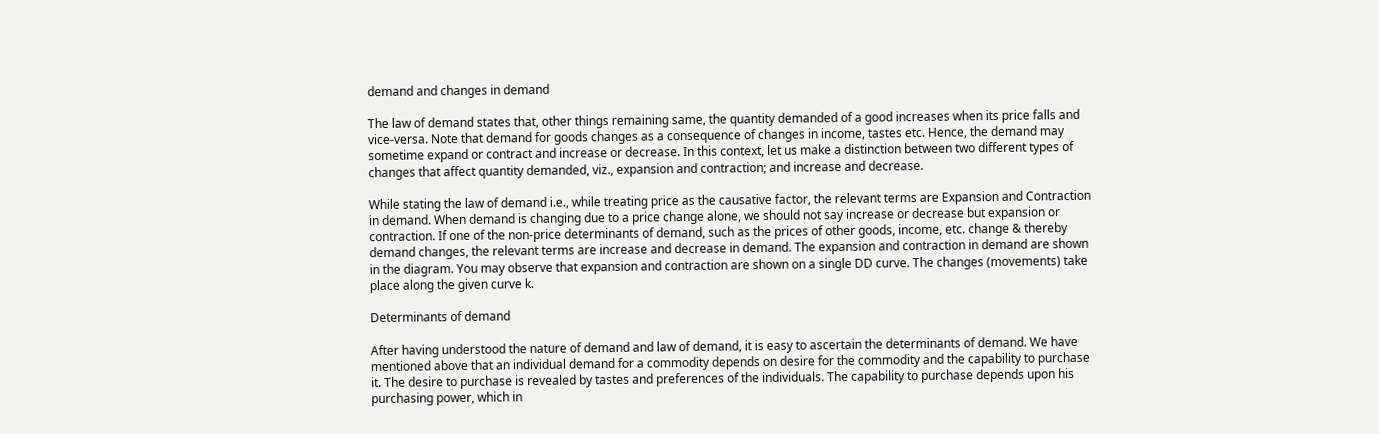demand and changes in demand

The law of demand states that, other things remaining same, the quantity demanded of a good increases when its price falls and vice-versa. Note that demand for goods changes as a consequence of changes in income, tastes etc. Hence, the demand may sometime expand or contract and increase or decrease. In this context, let us make a distinction between two different types of changes that affect quantity demanded, viz., expansion and contraction; and increase and decrease.

While stating the law of demand i.e., while treating price as the causative factor, the relevant terms are Expansion and Contraction in demand. When demand is changing due to a price change alone, we should not say increase or decrease but expansion or contraction. If one of the non-price determinants of demand, such as the prices of other goods, income, etc. change & thereby demand changes, the relevant terms are increase and decrease in demand. The expansion and contraction in demand are shown in the diagram. You may observe that expansion and contraction are shown on a single DD curve. The changes (movements) take place along the given curve k.

Determinants of demand

After having understood the nature of demand and law of demand, it is easy to ascertain the determinants of demand. We have mentioned above that an individual demand for a commodity depends on desire for the commodity and the capability to purchase it. The desire to purchase is revealed by tastes and preferences of the individuals. The capability to purchase depends upon his purchasing power, which in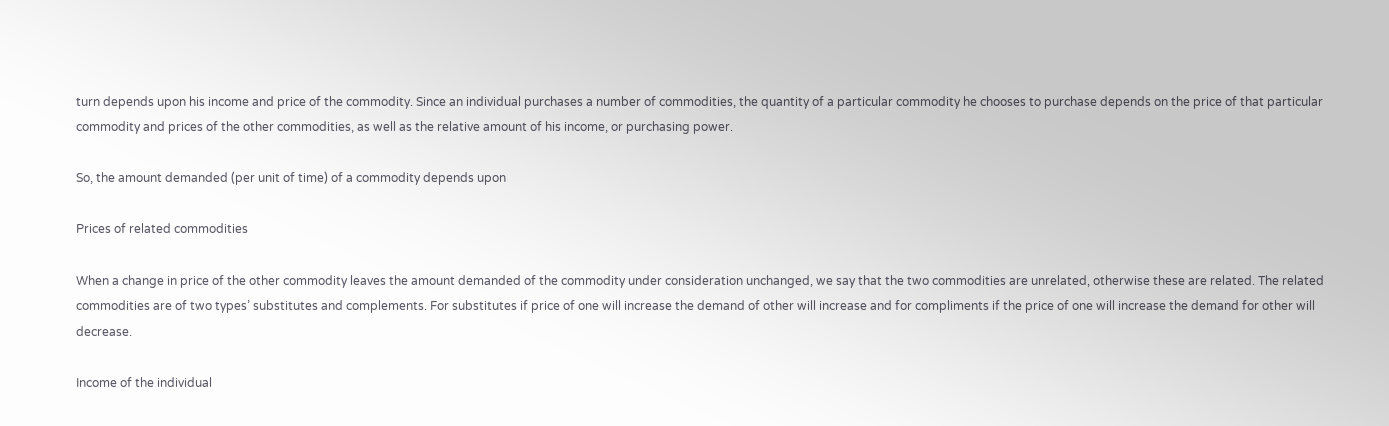turn depends upon his income and price of the commodity. Since an individual purchases a number of commodities, the quantity of a particular commodity he chooses to purchase depends on the price of that particular commodity and prices of the other commodities, as well as the relative amount of his income, or purchasing power.

So, the amount demanded (per unit of time) of a commodity depends upon

Prices of related commodities

When a change in price of the other commodity leaves the amount demanded of the commodity under consideration unchanged, we say that the two commodities are unrelated, otherwise these are related. The related commodities are of two types’ substitutes and complements. For substitutes if price of one will increase the demand of other will increase and for compliments if the price of one will increase the demand for other will decrease.

Income of the individual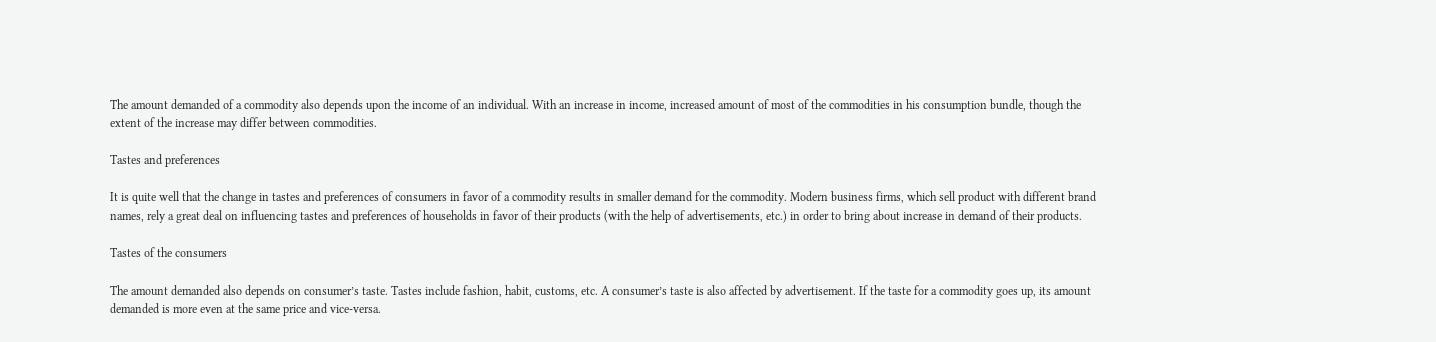The amount demanded of a commodity also depends upon the income of an individual. With an increase in income, increased amount of most of the commodities in his consumption bundle, though the extent of the increase may differ between commodities.

Tastes and preferences

It is quite well that the change in tastes and preferences of consumers in favor of a commodity results in smaller demand for the commodity. Modern business firms, which sell product with different brand names, rely a great deal on influencing tastes and preferences of households in favor of their products (with the help of advertisements, etc.) in order to bring about increase in demand of their products.

Tastes of the consumers

The amount demanded also depends on consumer’s taste. Tastes include fashion, habit, customs, etc. A consumer’s taste is also affected by advertisement. If the taste for a commodity goes up, its amount demanded is more even at the same price and vice-versa.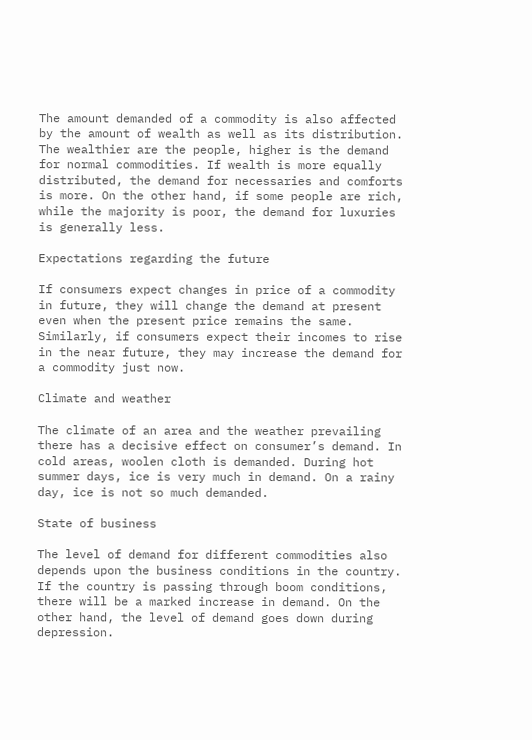The amount demanded of a commodity is also affected by the amount of wealth as well as its distribution. The wealthier are the people, higher is the demand for normal commodities. If wealth is more equally distributed, the demand for necessaries and comforts is more. On the other hand, if some people are rich, while the majority is poor, the demand for luxuries is generally less.

Expectations regarding the future

If consumers expect changes in price of a commodity in future, they will change the demand at present even when the present price remains the same. Similarly, if consumers expect their incomes to rise in the near future, they may increase the demand for a commodity just now.

Climate and weather

The climate of an area and the weather prevailing there has a decisive effect on consumer’s demand. In cold areas, woolen cloth is demanded. During hot summer days, ice is very much in demand. On a rainy day, ice is not so much demanded.

State of business

The level of demand for different commodities also depends upon the business conditions in the country. If the country is passing through boom conditions, there will be a marked increase in demand. On the other hand, the level of demand goes down during depression.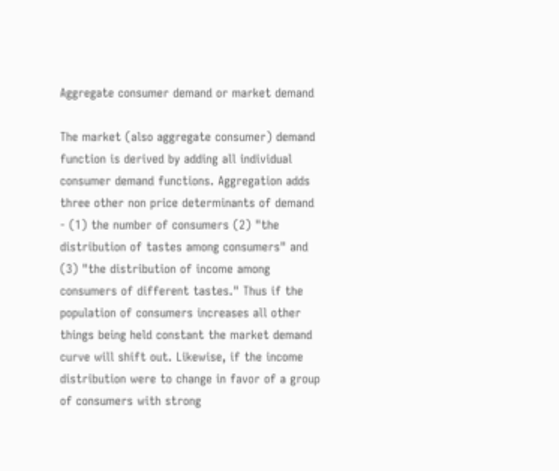Aggregate consumer demand or market demand

The market (also aggregate consumer) demand function is derived by adding all individual consumer demand functions. Aggregation adds three other non price determinants of demand - (1) the number of consumers (2) "the distribution of tastes among consumers" and (3) "the distribution of income among consumers of different tastes." Thus if the population of consumers increases all other things being held constant the market demand curve will shift out. Likewise, if the income distribution were to change in favor of a group of consumers with strong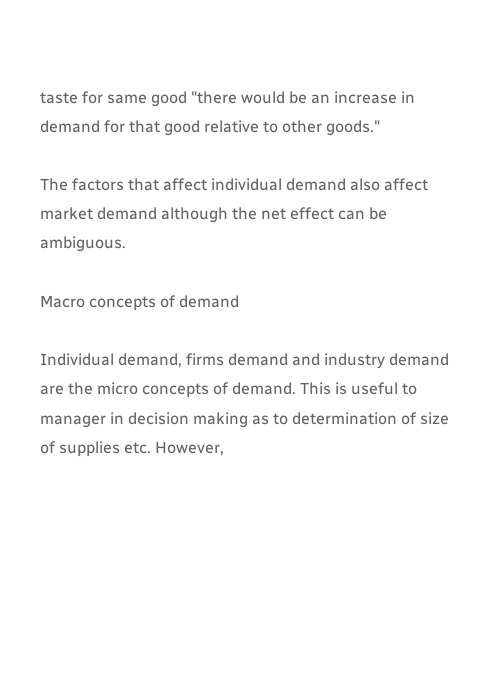taste for same good "there would be an increase in demand for that good relative to other goods."

The factors that affect individual demand also affect market demand although the net effect can be ambiguous.

Macro concepts of demand

Individual demand, firms demand and industry demand are the micro concepts of demand. This is useful to manager in decision making as to determination of size of supplies etc. However,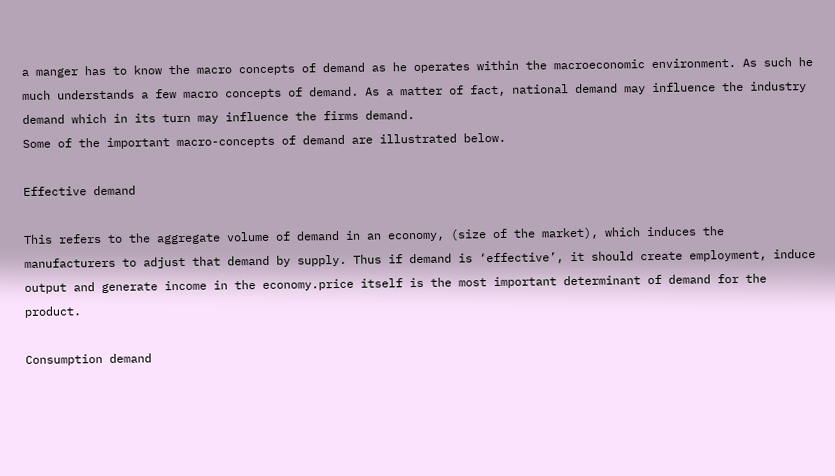a manger has to know the macro concepts of demand as he operates within the macroeconomic environment. As such he much understands a few macro concepts of demand. As a matter of fact, national demand may influence the industry demand which in its turn may influence the firms demand.
Some of the important macro-concepts of demand are illustrated below.

Effective demand

This refers to the aggregate volume of demand in an economy, (size of the market), which induces the manufacturers to adjust that demand by supply. Thus if demand is ‘effective’, it should create employment, induce output and generate income in the economy.price itself is the most important determinant of demand for the product.

Consumption demand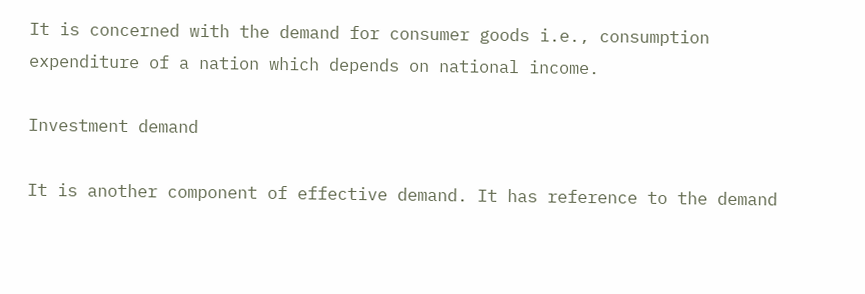It is concerned with the demand for consumer goods i.e., consumption expenditure of a nation which depends on national income.

Investment demand

It is another component of effective demand. It has reference to the demand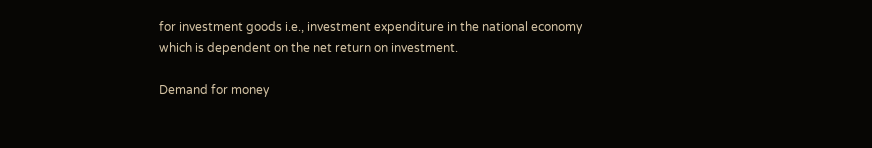for investment goods i.e., investment expenditure in the national economy which is dependent on the net return on investment.

Demand for money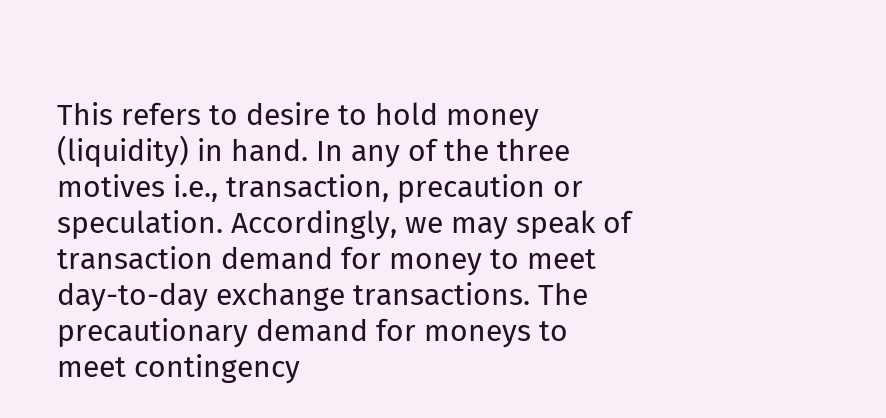This refers to desire to hold money (liquidity) in hand. In any of the three motives i.e., transaction, precaution or speculation. Accordingly, we may speak of transaction demand for money to meet day-to-day exchange transactions. The precautionary demand for moneys to meet contingency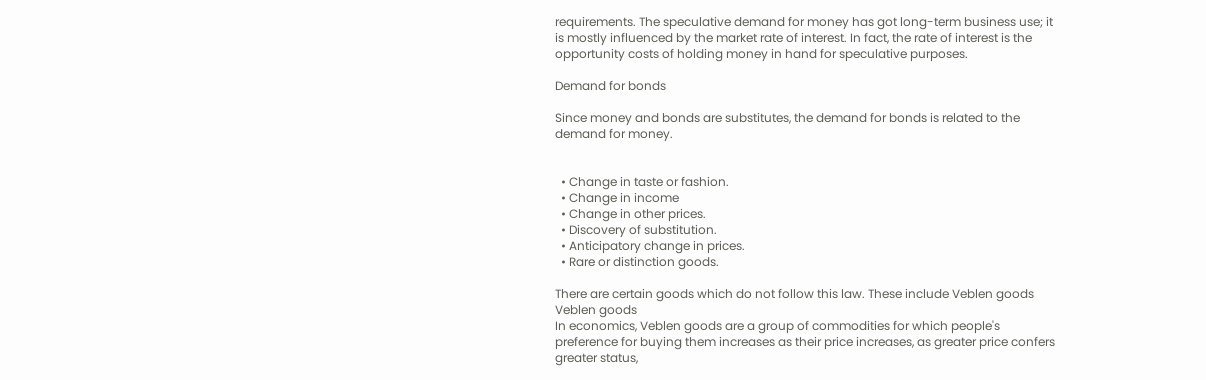requirements. The speculative demand for money has got long-term business use; it is mostly influenced by the market rate of interest. In fact, the rate of interest is the opportunity costs of holding money in hand for speculative purposes.

Demand for bonds

Since money and bonds are substitutes, the demand for bonds is related to the demand for money.


  • Change in taste or fashion.
  • Change in income
  • Change in other prices.
  • Discovery of substitution.
  • Anticipatory change in prices.
  • Rare or distinction goods.

There are certain goods which do not follow this law. These include Veblen goods
Veblen goods
In economics, Veblen goods are a group of commodities for which people's preference for buying them increases as their price increases, as greater price confers greater status,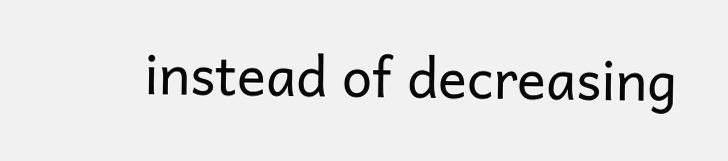instead of decreasing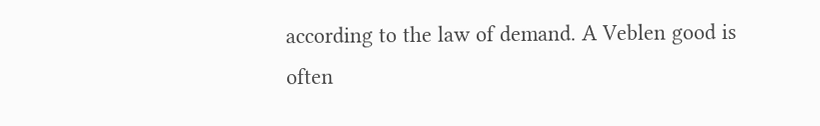according to the law of demand. A Veblen good is often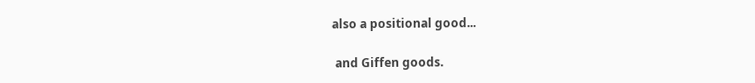also a positional good...

 and Giffen goods.